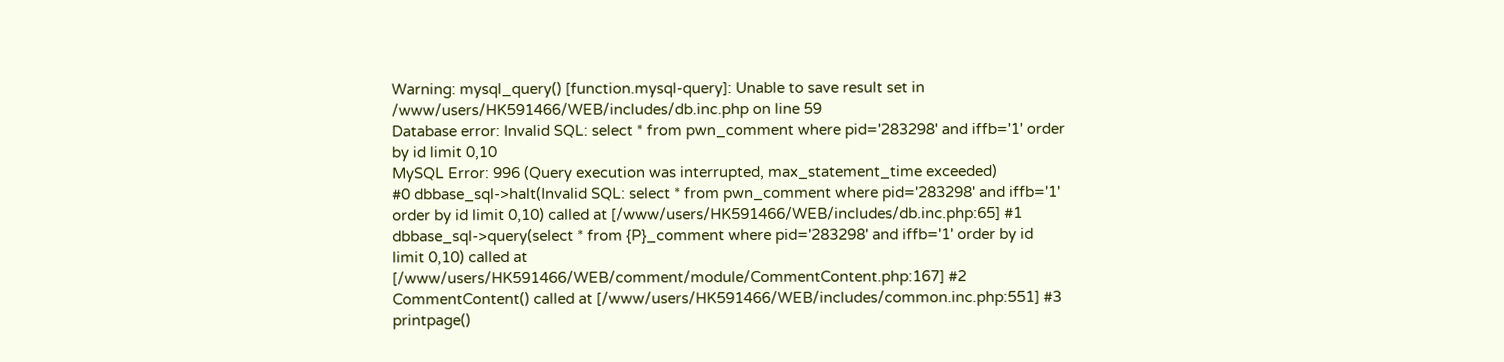Warning: mysql_query() [function.mysql-query]: Unable to save result set in /www/users/HK591466/WEB/includes/db.inc.php on line 59
Database error: Invalid SQL: select * from pwn_comment where pid='283298' and iffb='1' order by id limit 0,10
MySQL Error: 996 (Query execution was interrupted, max_statement_time exceeded)
#0 dbbase_sql->halt(Invalid SQL: select * from pwn_comment where pid='283298' and iffb='1' order by id limit 0,10) called at [/www/users/HK591466/WEB/includes/db.inc.php:65] #1 dbbase_sql->query(select * from {P}_comment where pid='283298' and iffb='1' order by id limit 0,10) called at [/www/users/HK591466/WEB/comment/module/CommentContent.php:167] #2 CommentContent() called at [/www/users/HK591466/WEB/includes/common.inc.php:551] #3 printpage()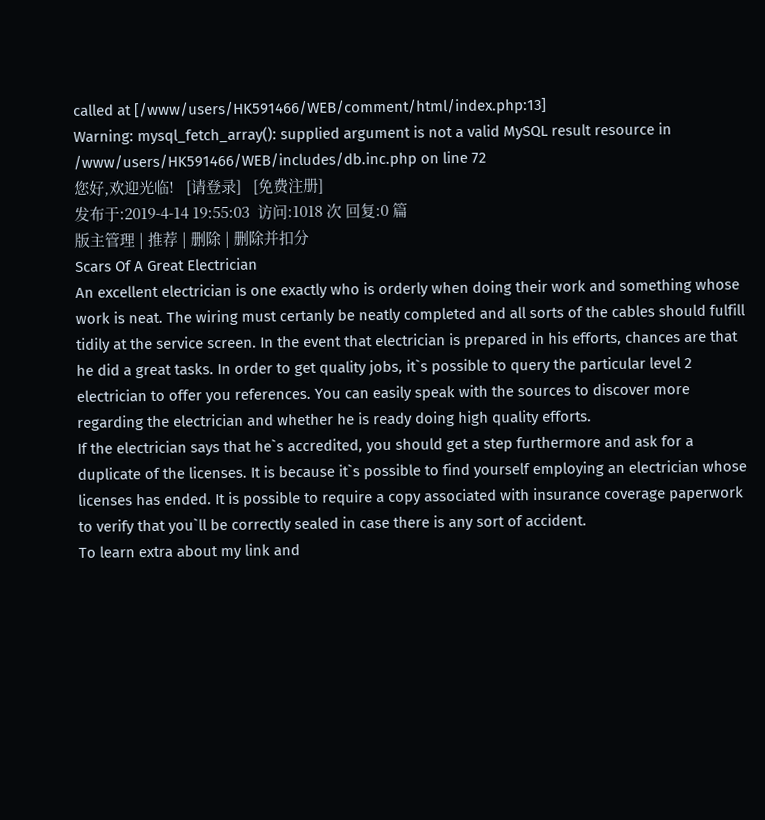called at [/www/users/HK591466/WEB/comment/html/index.php:13]
Warning: mysql_fetch_array(): supplied argument is not a valid MySQL result resource in /www/users/HK591466/WEB/includes/db.inc.php on line 72
您好,欢迎光临!   [请登录]   [免费注册]
发布于:2019-4-14 19:55:03  访问:1018 次 回复:0 篇
版主管理 | 推荐 | 删除 | 删除并扣分
Scars Of A Great Electrician
An excellent electrician is one exactly who is orderly when doing their work and something whose work is neat. The wiring must certanly be neatly completed and all sorts of the cables should fulfill tidily at the service screen. In the event that electrician is prepared in his efforts, chances are that he did a great tasks. In order to get quality jobs, it`s possible to query the particular level 2 electrician to offer you references. You can easily speak with the sources to discover more regarding the electrician and whether he is ready doing high quality efforts.
If the electrician says that he`s accredited, you should get a step furthermore and ask for a duplicate of the licenses. It is because it`s possible to find yourself employing an electrician whose licenses has ended. It is possible to require a copy associated with insurance coverage paperwork to verify that you`ll be correctly sealed in case there is any sort of accident.
To learn extra about my link and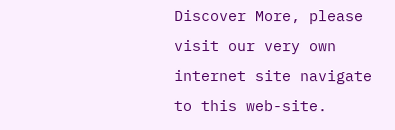Discover More, please visit our very own internet site navigate to this web-site.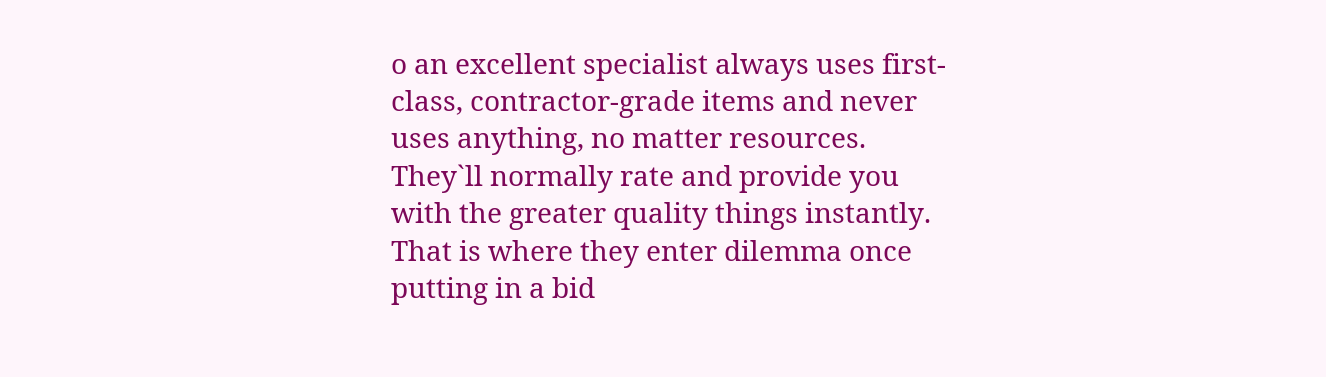o an excellent specialist always uses first-class, contractor-grade items and never uses anything, no matter resources. They`ll normally rate and provide you with the greater quality things instantly. That is where they enter dilemma once putting in a bid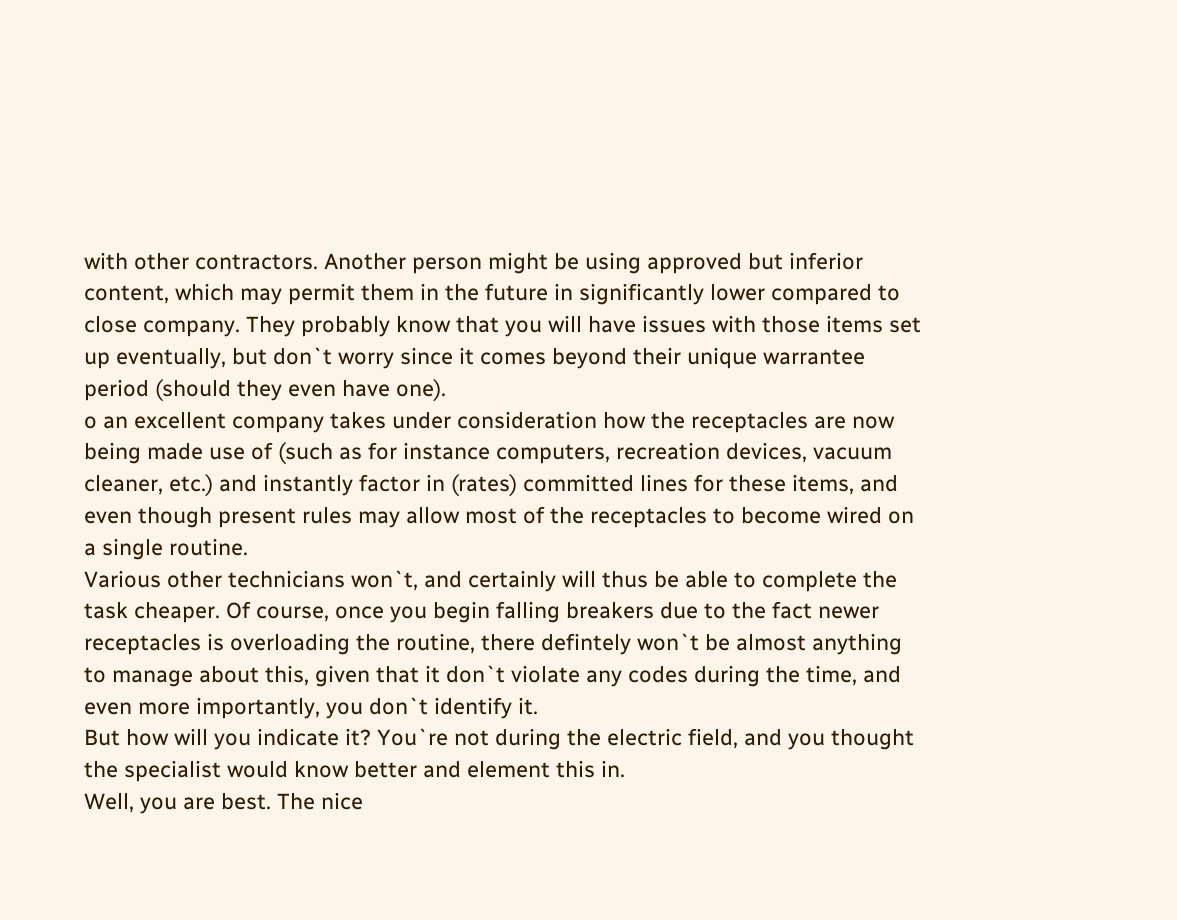with other contractors. Another person might be using approved but inferior content, which may permit them in the future in significantly lower compared to close company. They probably know that you will have issues with those items set up eventually, but don`t worry since it comes beyond their unique warrantee period (should they even have one).
o an excellent company takes under consideration how the receptacles are now being made use of (such as for instance computers, recreation devices, vacuum cleaner, etc.) and instantly factor in (rates) committed lines for these items, and even though present rules may allow most of the receptacles to become wired on a single routine.
Various other technicians won`t, and certainly will thus be able to complete the task cheaper. Of course, once you begin falling breakers due to the fact newer receptacles is overloading the routine, there defintely won`t be almost anything to manage about this, given that it don`t violate any codes during the time, and even more importantly, you don`t identify it.
But how will you indicate it? You`re not during the electric field, and you thought the specialist would know better and element this in.
Well, you are best. The nice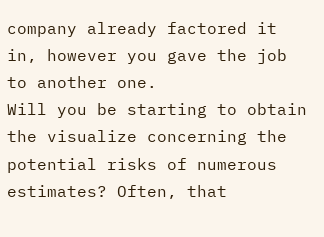company already factored it in, however you gave the job to another one.
Will you be starting to obtain the visualize concerning the potential risks of numerous estimates? Often, that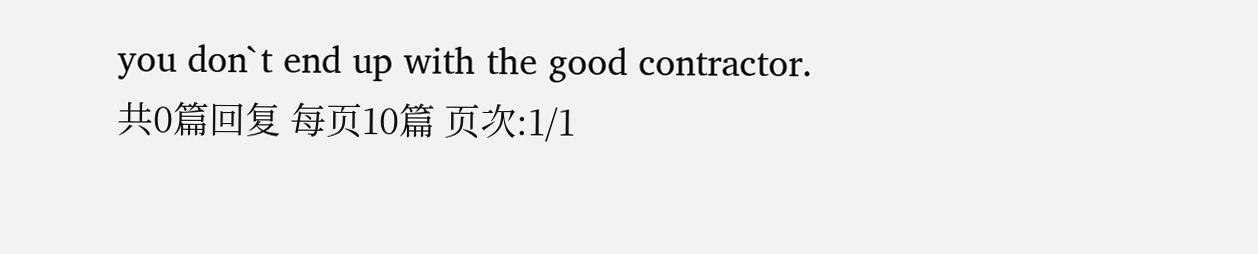you don`t end up with the good contractor.
共0篇回复 每页10篇 页次:1/1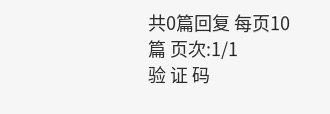共0篇回复 每页10篇 页次:1/1
验 证 码